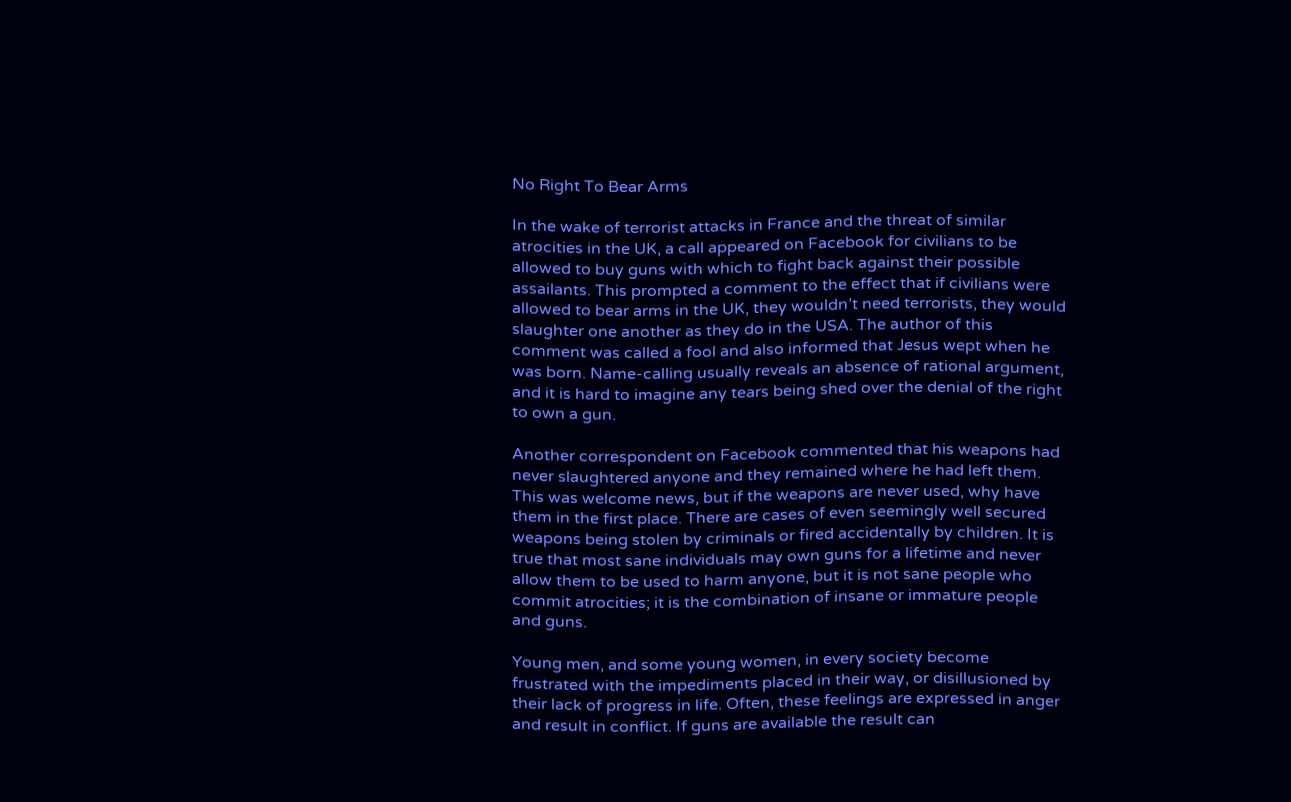No Right To Bear Arms

In the wake of terrorist attacks in France and the threat of similar atrocities in the UK, a call appeared on Facebook for civilians to be allowed to buy guns with which to fight back against their possible assailants. This prompted a comment to the effect that if civilians were allowed to bear arms in the UK, they wouldn’t need terrorists, they would slaughter one another as they do in the USA. The author of this comment was called a fool and also informed that Jesus wept when he was born. Name-calling usually reveals an absence of rational argument, and it is hard to imagine any tears being shed over the denial of the right to own a gun.

Another correspondent on Facebook commented that his weapons had never slaughtered anyone and they remained where he had left them. This was welcome news, but if the weapons are never used, why have them in the first place. There are cases of even seemingly well secured weapons being stolen by criminals or fired accidentally by children. It is true that most sane individuals may own guns for a lifetime and never allow them to be used to harm anyone, but it is not sane people who commit atrocities; it is the combination of insane or immature people and guns.

Young men, and some young women, in every society become frustrated with the impediments placed in their way, or disillusioned by their lack of progress in life. Often, these feelings are expressed in anger and result in conflict. If guns are available the result can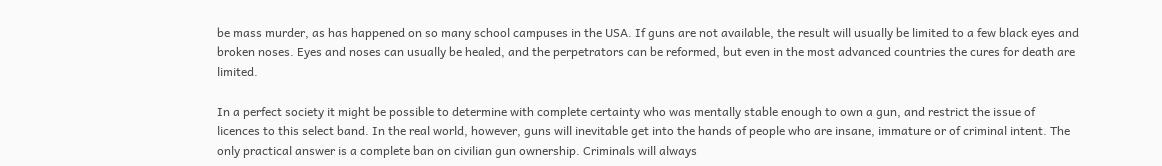be mass murder, as has happened on so many school campuses in the USA. If guns are not available, the result will usually be limited to a few black eyes and broken noses. Eyes and noses can usually be healed, and the perpetrators can be reformed, but even in the most advanced countries the cures for death are limited.

In a perfect society it might be possible to determine with complete certainty who was mentally stable enough to own a gun, and restrict the issue of licences to this select band. In the real world, however, guns will inevitable get into the hands of people who are insane, immature or of criminal intent. The only practical answer is a complete ban on civilian gun ownership. Criminals will always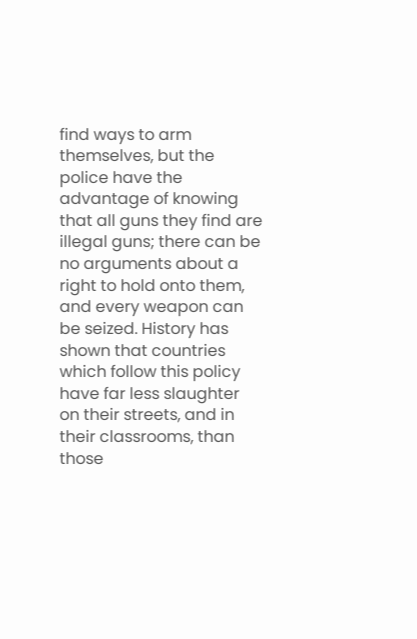find ways to arm themselves, but the police have the advantage of knowing that all guns they find are illegal guns; there can be no arguments about a right to hold onto them, and every weapon can be seized. History has shown that countries which follow this policy have far less slaughter on their streets, and in their classrooms, than those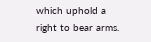which uphold a right to bear arms.